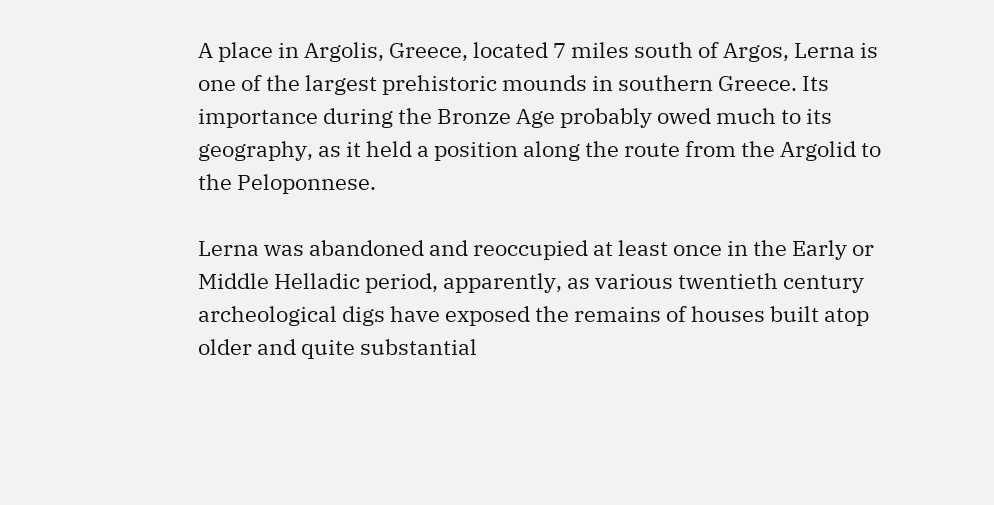A place in Argolis, Greece, located 7 miles south of Argos, Lerna is one of the largest prehistoric mounds in southern Greece. Its importance during the Bronze Age probably owed much to its geography, as it held a position along the route from the Argolid to the Peloponnese.

Lerna was abandoned and reoccupied at least once in the Early or Middle Helladic period, apparently, as various twentieth century archeological digs have exposed the remains of houses built atop older and quite substantial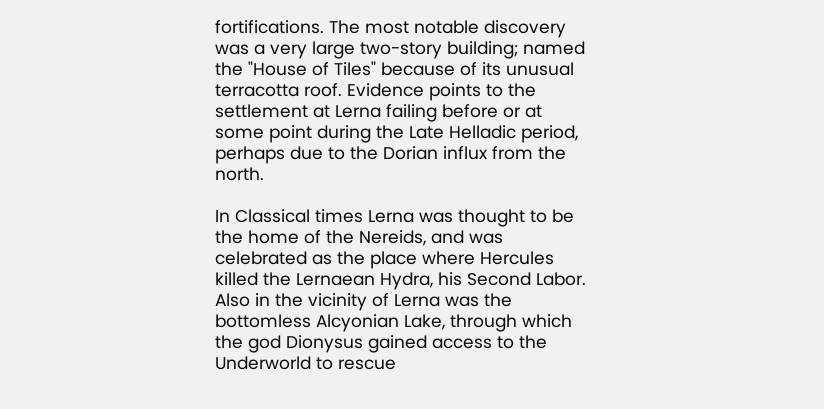fortifications. The most notable discovery was a very large two-story building; named the "House of Tiles" because of its unusual terracotta roof. Evidence points to the settlement at Lerna failing before or at some point during the Late Helladic period, perhaps due to the Dorian influx from the north.

In Classical times Lerna was thought to be the home of the Nereids, and was celebrated as the place where Hercules killed the Lernaean Hydra, his Second Labor. Also in the vicinity of Lerna was the bottomless Alcyonian Lake, through which the god Dionysus gained access to the Underworld to rescue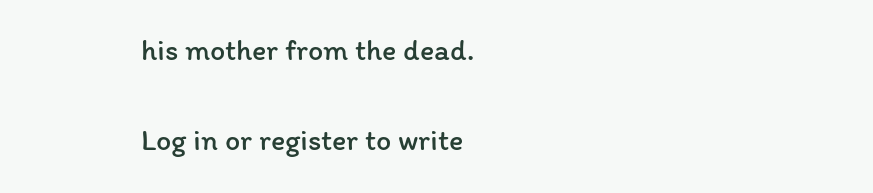his mother from the dead.

Log in or register to write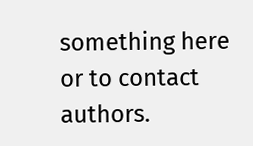something here or to contact authors.